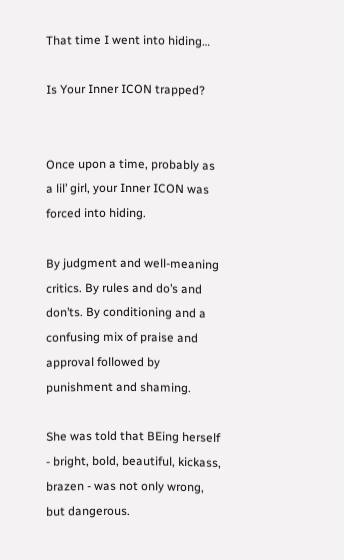That time I went into hiding…

Is Your Inner ICON trapped?


Once upon a time, probably as a lil’ girl, your Inner ICON was forced into hiding.

By judgment and well-meaning critics. By rules and do’s and don’ts. By conditioning and a confusing mix of praise and approval followed by punishment and shaming.

She was told that BEing herself - bright, bold, beautiful, kickass, brazen - was not only wrong, but dangerous.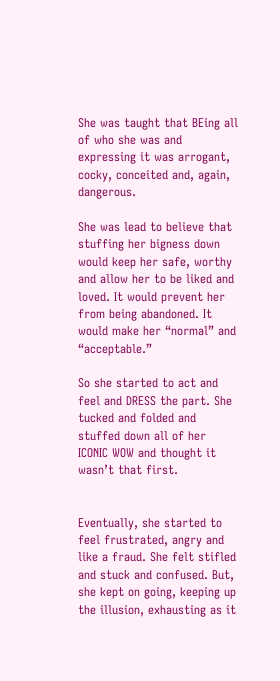She was taught that BEing all of who she was and expressing it was arrogant, cocky, conceited and, again, dangerous.

She was lead to believe that stuffing her bigness down would keep her safe, worthy and allow her to be liked and loved. It would prevent her from being abandoned. It would make her “normal” and “acceptable.”

So she started to act and feel and DRESS the part. She tucked and folded and stuffed down all of her ICONIC WOW and thought it wasn’t that first.


Eventually, she started to feel frustrated, angry and like a fraud. She felt stifled and stuck and confused. But, she kept on going, keeping up the illusion, exhausting as it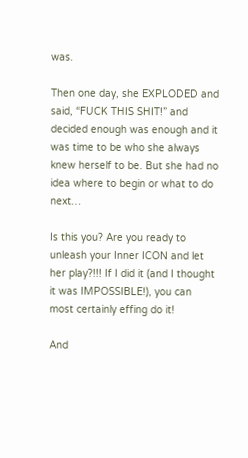was.

Then one day, she EXPLODED and said, “FUCK THIS SHIT!” and decided enough was enough and it was time to be who she always knew herself to be. But she had no idea where to begin or what to do next…

Is this you? Are you ready to unleash your Inner ICON and let her play?!!! If I did it (and I thought it was IMPOSSIBLE!), you can most certainly effing do it!

And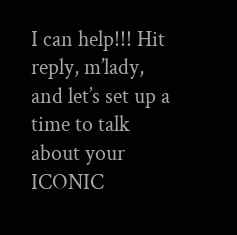I can help!!! Hit reply, m’lady, and let’s set up a time to talk about your ICONIC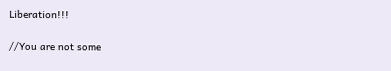Liberation!!!

//You are not some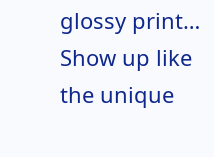glossy print… Show up like the unique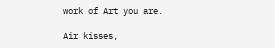work of Art you are.

Air kisses,